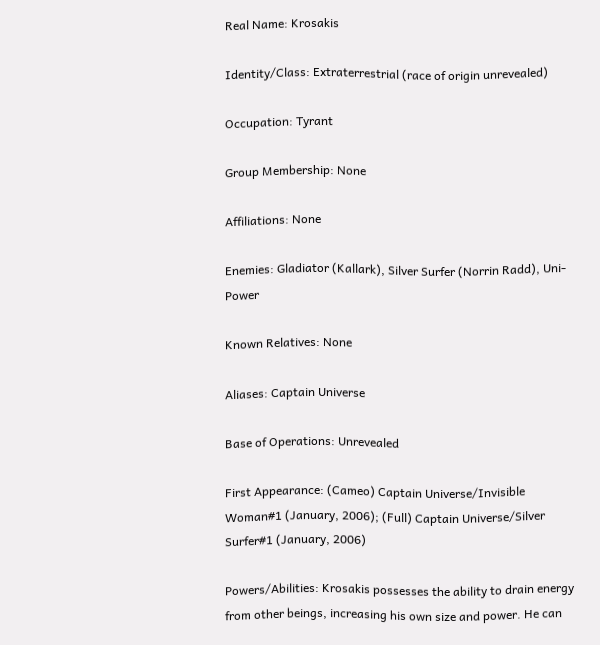Real Name: Krosakis

Identity/Class: Extraterrestrial (race of origin unrevealed)

Occupation: Tyrant

Group Membership: None

Affiliations: None

Enemies: Gladiator (Kallark), Silver Surfer (Norrin Radd), Uni-Power

Known Relatives: None

Aliases: Captain Universe

Base of Operations: Unrevealed

First Appearance: (Cameo) Captain Universe/Invisible Woman#1 (January, 2006); (Full) Captain Universe/Silver Surfer#1 (January, 2006)

Powers/Abilities: Krosakis possesses the ability to drain energy from other beings, increasing his own size and power. He can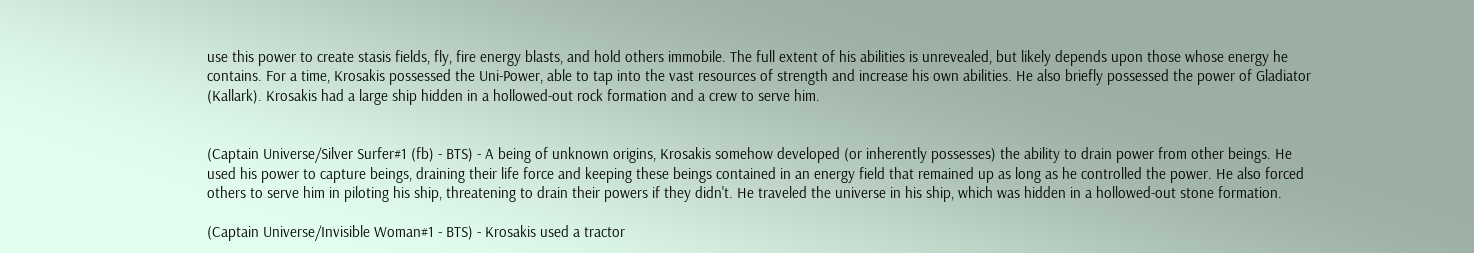use this power to create stasis fields, fly, fire energy blasts, and hold others immobile. The full extent of his abilities is unrevealed, but likely depends upon those whose energy he contains. For a time, Krosakis possessed the Uni-Power, able to tap into the vast resources of strength and increase his own abilities. He also briefly possessed the power of Gladiator (Kallark). Krosakis had a large ship hidden in a hollowed-out rock formation and a crew to serve him.


(Captain Universe/Silver Surfer#1 (fb) - BTS) - A being of unknown origins, Krosakis somehow developed (or inherently possesses) the ability to drain power from other beings. He used his power to capture beings, draining their life force and keeping these beings contained in an energy field that remained up as long as he controlled the power. He also forced others to serve him in piloting his ship, threatening to drain their powers if they didn't. He traveled the universe in his ship, which was hidden in a hollowed-out stone formation.

(Captain Universe/Invisible Woman#1 - BTS) - Krosakis used a tractor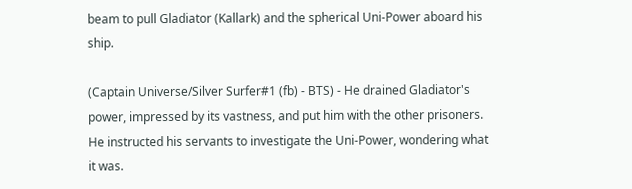beam to pull Gladiator (Kallark) and the spherical Uni-Power aboard his ship.

(Captain Universe/Silver Surfer#1 (fb) - BTS) - He drained Gladiator's power, impressed by its vastness, and put him with the other prisoners. He instructed his servants to investigate the Uni-Power, wondering what it was.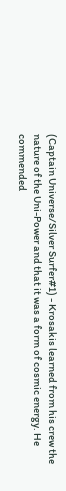(Captain Universe/Silver Surfer#1) - Krosakis learned from his crew the nature of the Uni-Power and that it was a form of cosmic energy. He commended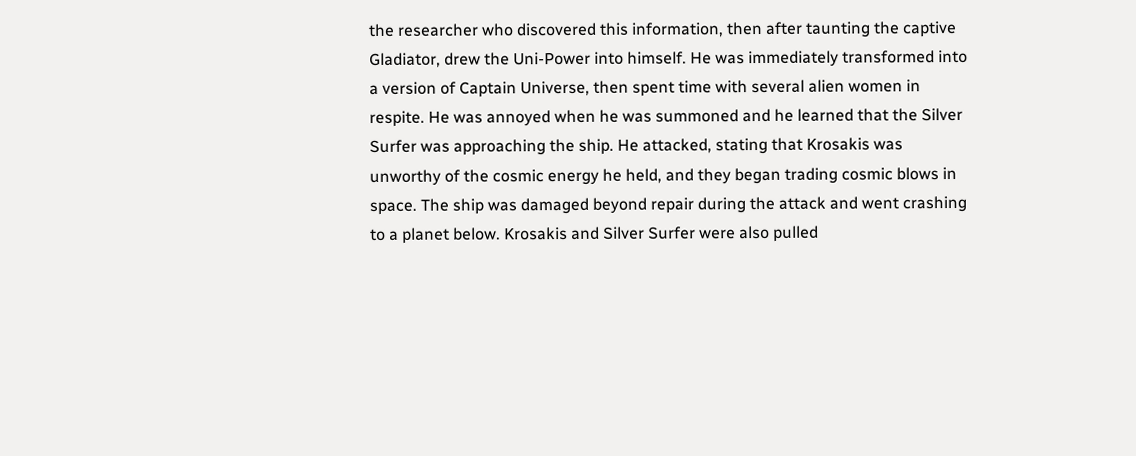the researcher who discovered this information, then after taunting the captive Gladiator, drew the Uni-Power into himself. He was immediately transformed into a version of Captain Universe, then spent time with several alien women in respite. He was annoyed when he was summoned and he learned that the Silver Surfer was approaching the ship. He attacked, stating that Krosakis was unworthy of the cosmic energy he held, and they began trading cosmic blows in space. The ship was damaged beyond repair during the attack and went crashing to a planet below. Krosakis and Silver Surfer were also pulled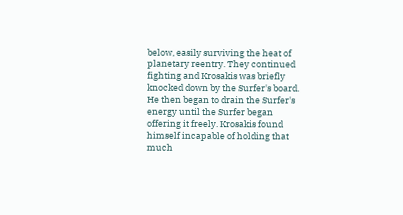below, easily surviving the heat of planetary reentry. They continued fighting and Krosakis was briefly knocked down by the Surfer's board. He then began to drain the Surfer's energy until the Surfer began offering it freely. Krosakis found himself incapable of holding that much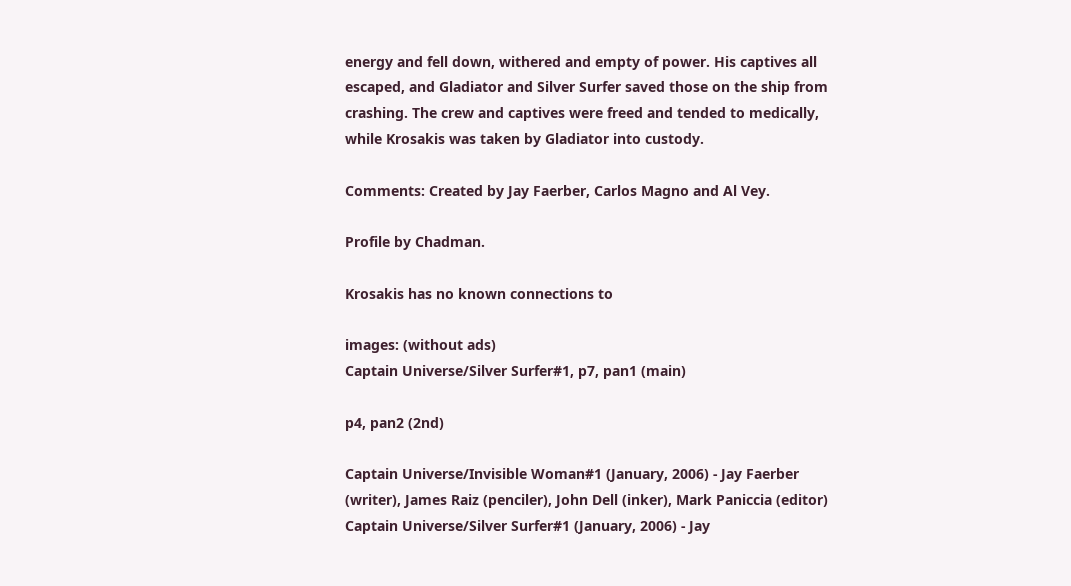energy and fell down, withered and empty of power. His captives all escaped, and Gladiator and Silver Surfer saved those on the ship from crashing. The crew and captives were freed and tended to medically, while Krosakis was taken by Gladiator into custody.

Comments: Created by Jay Faerber, Carlos Magno and Al Vey.

Profile by Chadman.

Krosakis has no known connections to

images: (without ads)
Captain Universe/Silver Surfer#1, p7, pan1 (main)

p4, pan2 (2nd)

Captain Universe/Invisible Woman#1 (January, 2006) - Jay Faerber (writer), James Raiz (penciler), John Dell (inker), Mark Paniccia (editor)
Captain Universe/Silver Surfer#1 (January, 2006) - Jay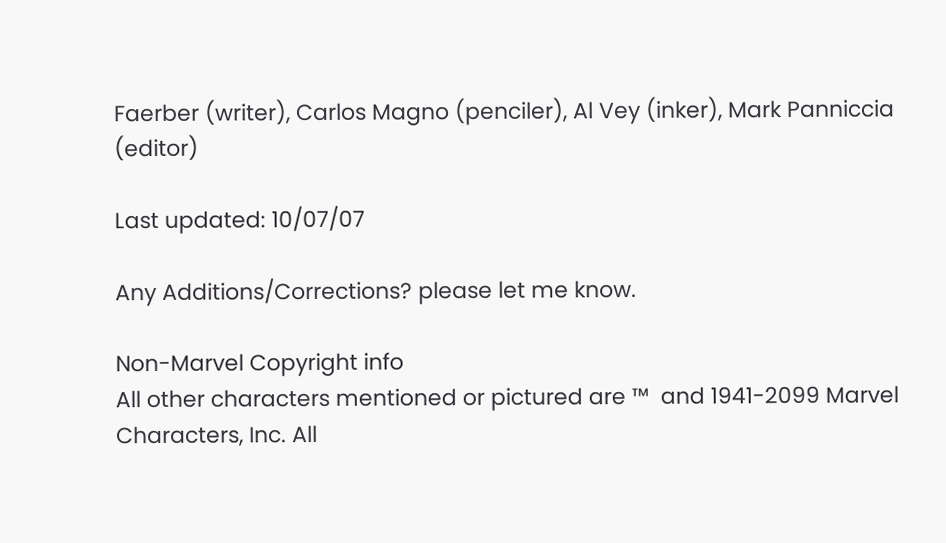Faerber (writer), Carlos Magno (penciler), Al Vey (inker), Mark Panniccia (editor)

Last updated: 10/07/07

Any Additions/Corrections? please let me know.

Non-Marvel Copyright info
All other characters mentioned or pictured are ™  and 1941-2099 Marvel Characters, Inc. All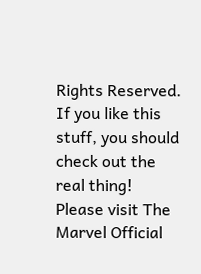Rights Reserved. If you like this stuff, you should check out the real thing!
Please visit The Marvel Official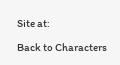Site at:

Back to Characters